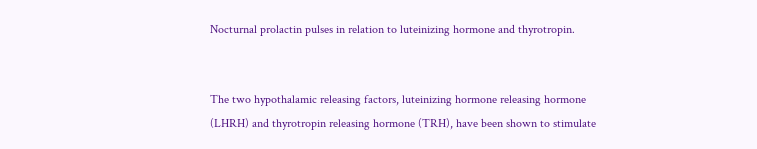Nocturnal prolactin pulses in relation to luteinizing hormone and thyrotropin.


The two hypothalamic releasing factors, luteinizing hormone releasing hormone (LHRH) and thyrotropin releasing hormone (TRH), have been shown to stimulate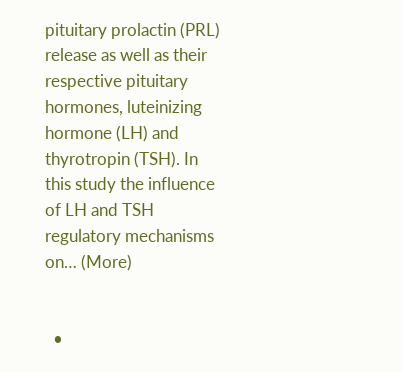pituitary prolactin (PRL) release as well as their respective pituitary hormones, luteinizing hormone (LH) and thyrotropin (TSH). In this study the influence of LH and TSH regulatory mechanisms on… (More)


  •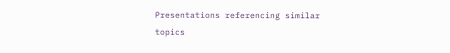Presentations referencing similar topics